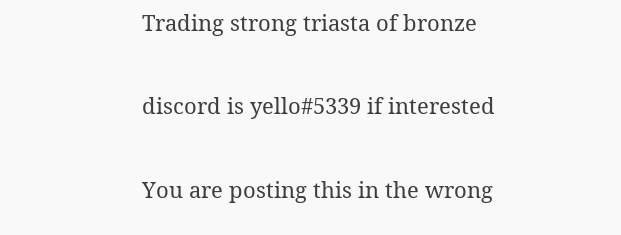Trading strong triasta of bronze

discord is yello#5339 if interested

You are posting this in the wrong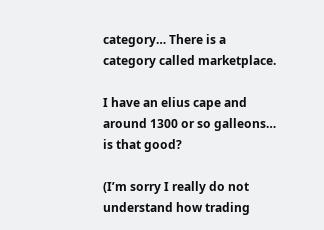category… There is a category called marketplace.

I have an elius cape and around 1300 or so galleons… is that good?

(I’m sorry I really do not understand how trading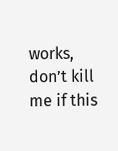works, don’t kill me if this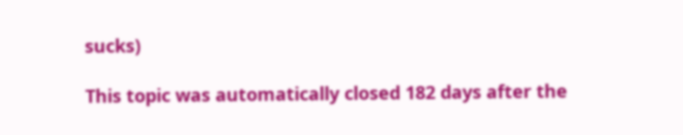sucks)

This topic was automatically closed 182 days after the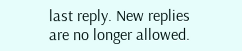last reply. New replies are no longer allowed.